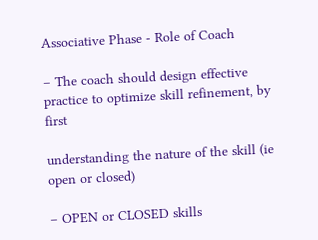Associative Phase - Role of Coach

– The coach should design effective practice to optimize skill refinement, by first

understanding the nature of the skill (ie open or closed)

– OPEN or CLOSED skills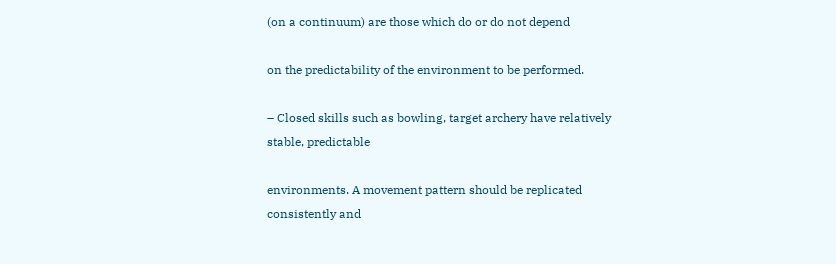(on a continuum) are those which do or do not depend

on the predictability of the environment to be performed.

– Closed skills such as bowling, target archery have relatively stable, predictable

environments. A movement pattern should be replicated consistently and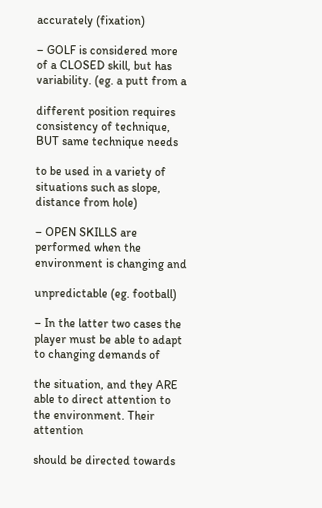accurately (fixation)

– GOLF is considered more of a CLOSED skill, but has variability. (eg. a putt from a

different position requires consistency of technique, BUT same technique needs

to be used in a variety of situations such as slope, distance from hole)

– OPEN SKILLS are performed when the environment is changing and

unpredictable (eg. football)

– In the latter two cases the player must be able to adapt to changing demands of

the situation, and they ARE able to direct attention to the environment. Their attention

should be directed towards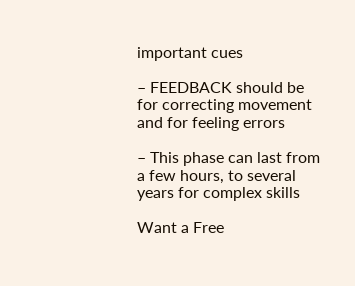important cues

– FEEDBACK should be for correcting movement and for feeling errors

– This phase can last from a few hours, to several years for complex skills

Want a Free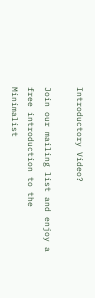Introductory Video?

Join our mailing list and enjoy a free introduction to the Minimalist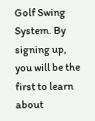Golf Swing System. By signing up, you will be the first to learn about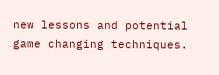new lessons and potential game changing techniques.